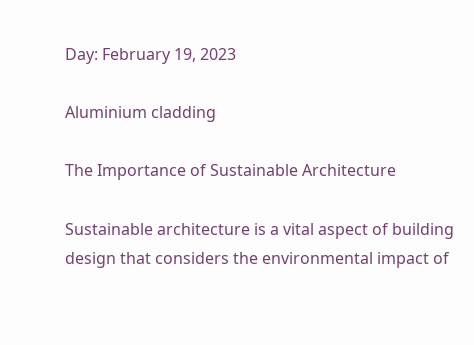Day: February 19, 2023

Aluminium cladding

The Importance of Sustainable Architecture

Sustainable architecture is a vital aspect of building design that considers the environmental impact of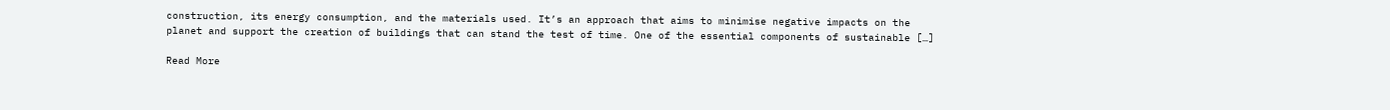construction, its energy consumption, and the materials used. It’s an approach that aims to minimise negative impacts on the planet and support the creation of buildings that can stand the test of time. One of the essential components of sustainable […]

Read More